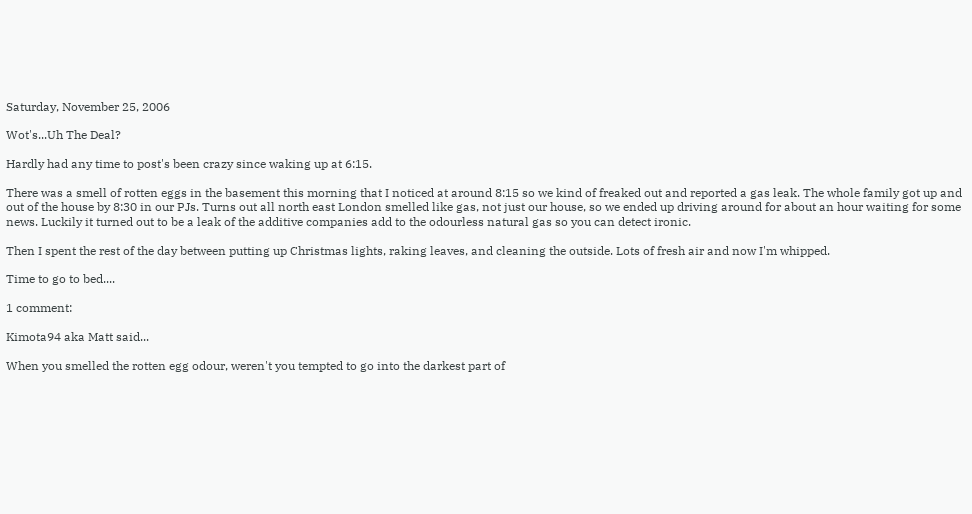Saturday, November 25, 2006

Wot's...Uh The Deal?

Hardly had any time to post's been crazy since waking up at 6:15.

There was a smell of rotten eggs in the basement this morning that I noticed at around 8:15 so we kind of freaked out and reported a gas leak. The whole family got up and out of the house by 8:30 in our PJs. Turns out all north east London smelled like gas, not just our house, so we ended up driving around for about an hour waiting for some news. Luckily it turned out to be a leak of the additive companies add to the odourless natural gas so you can detect ironic.

Then I spent the rest of the day between putting up Christmas lights, raking leaves, and cleaning the outside. Lots of fresh air and now I'm whipped.

Time to go to bed....

1 comment:

Kimota94 aka Matt said...

When you smelled the rotten egg odour, weren't you tempted to go into the darkest part of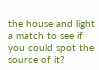the house and light a match to see if you could spot the source of it?